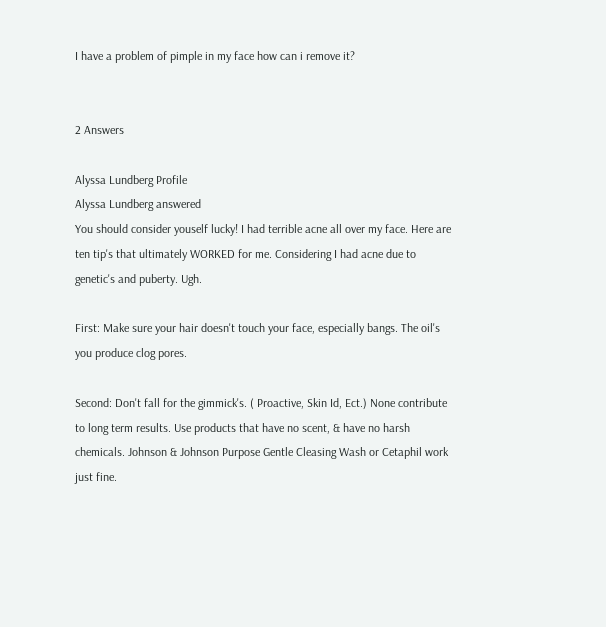I have a problem of pimple in my face how can i remove it?


2 Answers

Alyssa Lundberg Profile
Alyssa Lundberg answered
You should consider youself lucky! I had terrible acne all over my face. Here are ten tip's that ultimately WORKED for me. Considering I had acne due to genetic's and puberty. Ugh.

First: Make sure your hair doesn't touch your face, especially bangs. The oil's you produce clog pores.

Second: Don't fall for the gimmick's. ( Proactive, Skin Id, Ect.) None contribute to long term results. Use products that have no scent, & have no harsh chemicals. Johnson & Johnson Purpose Gentle Cleasing Wash or Cetaphil work just fine.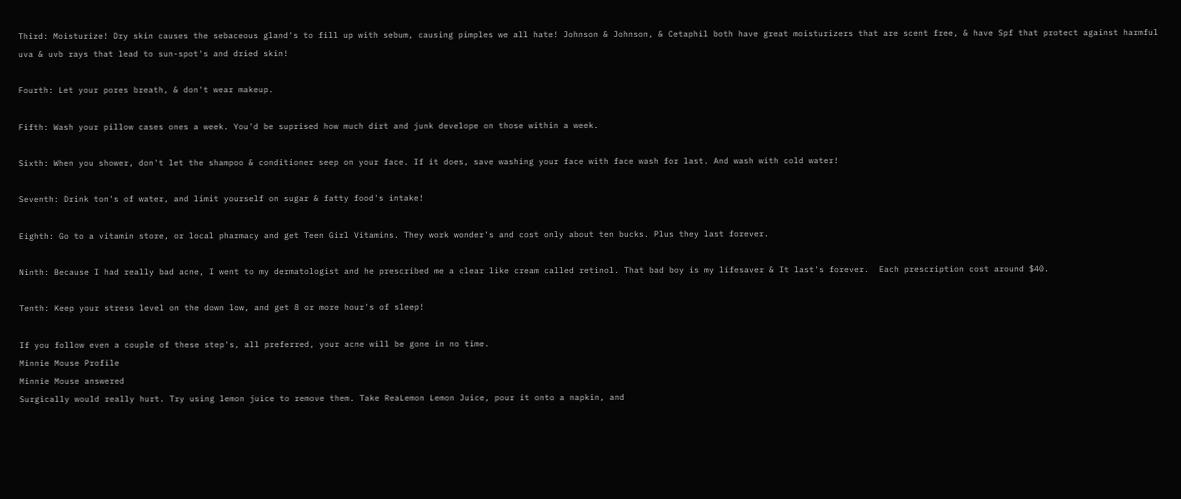Third: Moisturize! Dry skin causes the sebaceous gland's to fill up with sebum, causing pimples we all hate! Johnson & Johnson, & Cetaphil both have great moisturizers that are scent free, & have Spf that protect against harmful uva & uvb rays that lead to sun-spot's and dried skin!

Fourth: Let your pores breath, & don't wear makeup.

Fifth: Wash your pillow cases ones a week. You'd be suprised how much dirt and junk develope on those within a week.

Sixth: When you shower, don't let the shampoo & conditioner seep on your face. If it does, save washing your face with face wash for last. And wash with cold water!

Seventh: Drink ton's of water, and limit yourself on sugar & fatty food's intake!

Eighth: Go to a vitamin store, or local pharmacy and get Teen Girl Vitamins. They work wonder's and cost only about ten bucks. Plus they last forever.

Ninth: Because I had really bad acne, I went to my dermatologist and he prescribed me a clear like cream called retinol. That bad boy is my lifesaver & It last's forever.  Each prescription cost around $40.

Tenth: Keep your stress level on the down low, and get 8 or more hour's of sleep!

If you follow even a couple of these step's, all preferred, your acne will be gone in no time.
Minnie Mouse Profile
Minnie Mouse answered
Surgically would really hurt. Try using lemon juice to remove them. Take ReaLemon Lemon Juice, pour it onto a napkin, and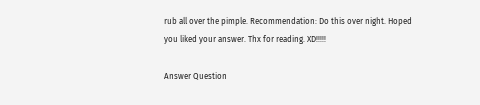rub all over the pimple. Recommendation: Do this over night. Hoped you liked your answer. Thx for reading. XD!!!!!

Answer Question